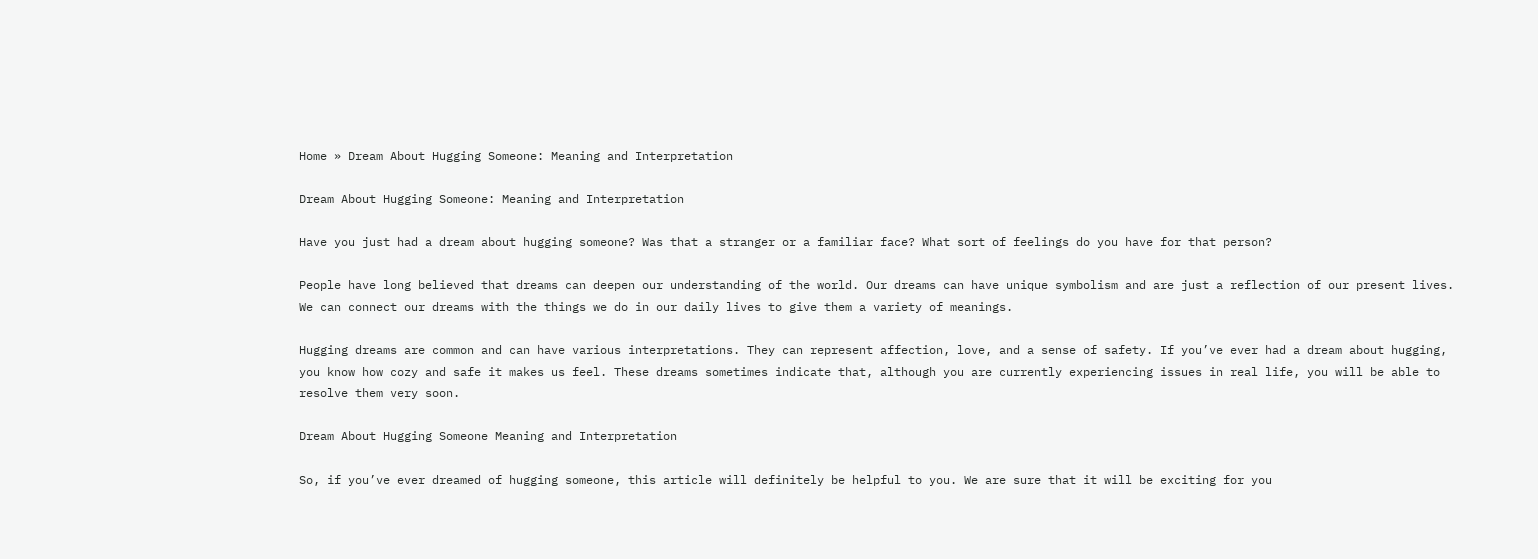Home » Dream About Hugging Someone: Meaning and Interpretation

Dream About Hugging Someone: Meaning and Interpretation

Have you just had a dream about hugging someone? Was that a stranger or a familiar face? What sort of feelings do you have for that person?

People have long believed that dreams can deepen our understanding of the world. Our dreams can have unique symbolism and are just a reflection of our present lives. We can connect our dreams with the things we do in our daily lives to give them a variety of meanings.

Hugging dreams are common and can have various interpretations. They can represent affection, love, and a sense of safety. If you’ve ever had a dream about hugging, you know how cozy and safe it makes us feel. These dreams sometimes indicate that, although you are currently experiencing issues in real life, you will be able to resolve them very soon.

Dream About Hugging Someone Meaning and Interpretation

So, if you’ve ever dreamed of hugging someone, this article will definitely be helpful to you. We are sure that it will be exciting for you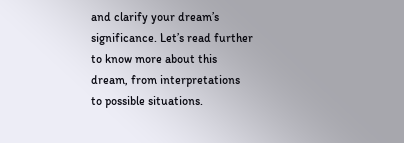and clarify your dream’s significance. Let’s read further to know more about this dream, from interpretations to possible situations.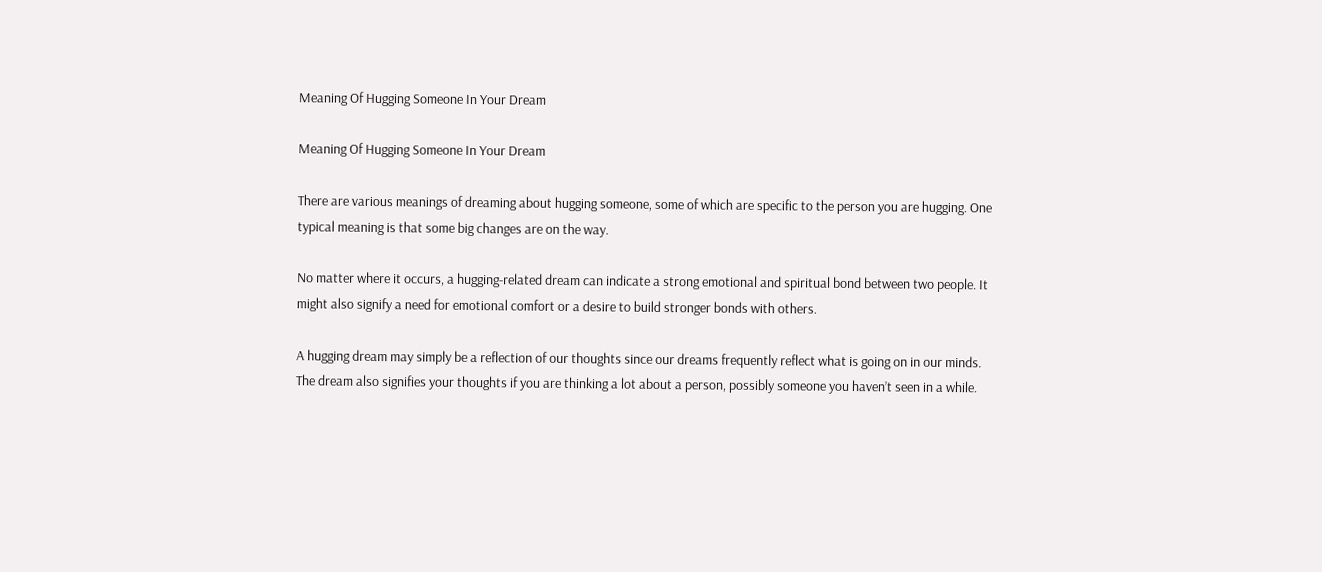Meaning Of Hugging Someone In Your Dream

Meaning Of Hugging Someone In Your Dream

There are various meanings of dreaming about hugging someone, some of which are specific to the person you are hugging. One typical meaning is that some big changes are on the way.

No matter where it occurs, a hugging-related dream can indicate a strong emotional and spiritual bond between two people. It might also signify a need for emotional comfort or a desire to build stronger bonds with others.

A hugging dream may simply be a reflection of our thoughts since our dreams frequently reflect what is going on in our minds. The dream also signifies your thoughts if you are thinking a lot about a person, possibly someone you haven’t seen in a while.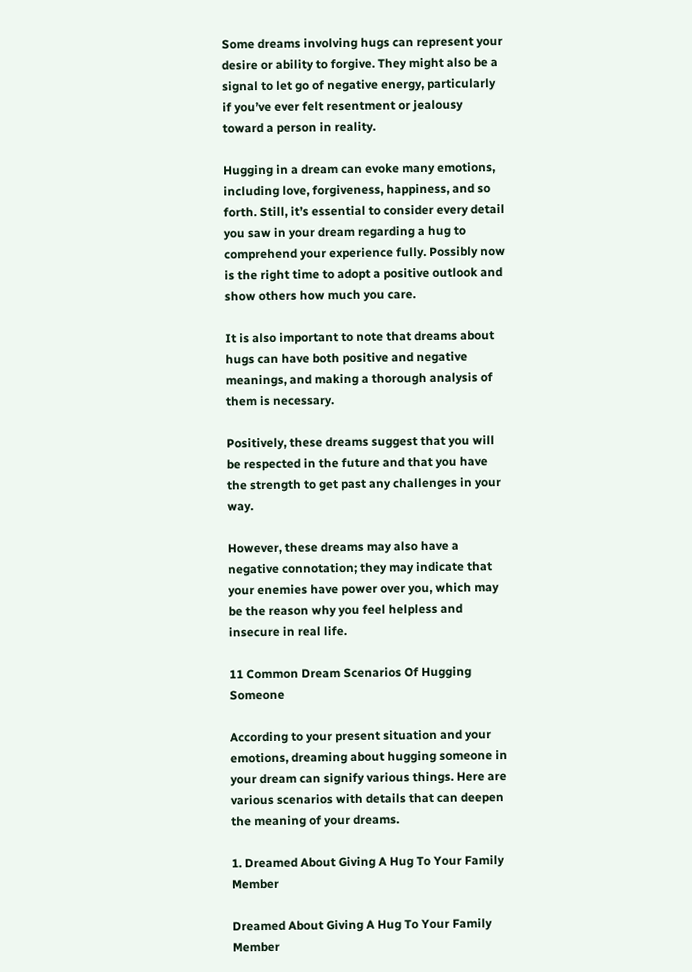Some dreams involving hugs can represent your desire or ability to forgive. They might also be a signal to let go of negative energy, particularly if you’ve ever felt resentment or jealousy toward a person in reality.

Hugging in a dream can evoke many emotions, including love, forgiveness, happiness, and so forth. Still, it’s essential to consider every detail you saw in your dream regarding a hug to comprehend your experience fully. Possibly now is the right time to adopt a positive outlook and show others how much you care.

It is also important to note that dreams about hugs can have both positive and negative meanings, and making a thorough analysis of them is necessary.

Positively, these dreams suggest that you will be respected in the future and that you have the strength to get past any challenges in your way.

However, these dreams may also have a negative connotation; they may indicate that your enemies have power over you, which may be the reason why you feel helpless and insecure in real life.

11 Common Dream Scenarios Of Hugging Someone

According to your present situation and your emotions, dreaming about hugging someone in your dream can signify various things. Here are various scenarios with details that can deepen the meaning of your dreams.

1. Dreamed About Giving A Hug To Your Family Member

Dreamed About Giving A Hug To Your Family Member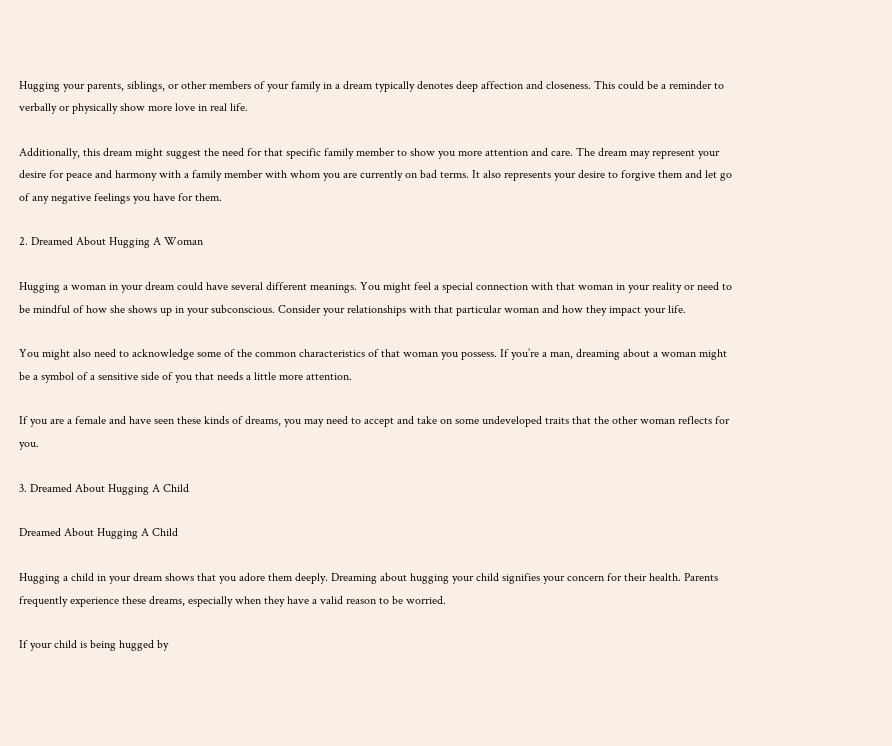Hugging your parents, siblings, or other members of your family in a dream typically denotes deep affection and closeness. This could be a reminder to verbally or physically show more love in real life.

Additionally, this dream might suggest the need for that specific family member to show you more attention and care. The dream may represent your desire for peace and harmony with a family member with whom you are currently on bad terms. It also represents your desire to forgive them and let go of any negative feelings you have for them.

2. Dreamed About Hugging A Woman

Hugging a woman in your dream could have several different meanings. You might feel a special connection with that woman in your reality or need to be mindful of how she shows up in your subconscious. Consider your relationships with that particular woman and how they impact your life.

You might also need to acknowledge some of the common characteristics of that woman you possess. If you’re a man, dreaming about a woman might be a symbol of a sensitive side of you that needs a little more attention.

If you are a female and have seen these kinds of dreams, you may need to accept and take on some undeveloped traits that the other woman reflects for you.

3. Dreamed About Hugging A Child

Dreamed About Hugging A Child

Hugging a child in your dream shows that you adore them deeply. Dreaming about hugging your child signifies your concern for their health. Parents frequently experience these dreams, especially when they have a valid reason to be worried.

If your child is being hugged by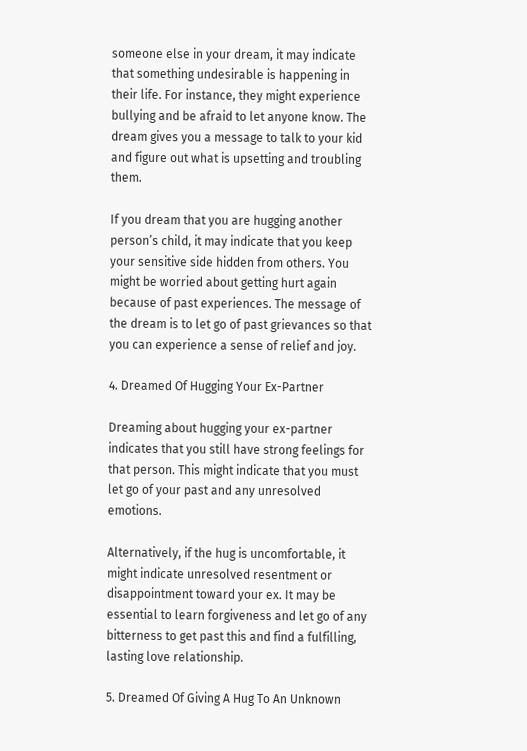someone else in your dream, it may indicate that something undesirable is happening in their life. For instance, they might experience bullying and be afraid to let anyone know. The dream gives you a message to talk to your kid and figure out what is upsetting and troubling them.

If you dream that you are hugging another person’s child, it may indicate that you keep your sensitive side hidden from others. You might be worried about getting hurt again because of past experiences. The message of the dream is to let go of past grievances so that you can experience a sense of relief and joy.

4. Dreamed Of Hugging Your Ex-Partner

Dreaming about hugging your ex-partner indicates that you still have strong feelings for that person. This might indicate that you must let go of your past and any unresolved emotions.

Alternatively, if the hug is uncomfortable, it might indicate unresolved resentment or disappointment toward your ex. It may be essential to learn forgiveness and let go of any bitterness to get past this and find a fulfilling, lasting love relationship.

5. Dreamed Of Giving A Hug To An Unknown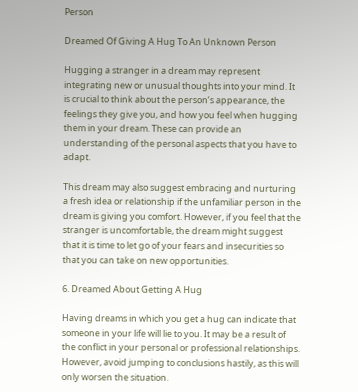Person

Dreamed Of Giving A Hug To An Unknown Person

Hugging a stranger in a dream may represent integrating new or unusual thoughts into your mind. It is crucial to think about the person’s appearance, the feelings they give you, and how you feel when hugging them in your dream. These can provide an understanding of the personal aspects that you have to adapt.

This dream may also suggest embracing and nurturing a fresh idea or relationship if the unfamiliar person in the dream is giving you comfort. However, if you feel that the stranger is uncomfortable, the dream might suggest that it is time to let go of your fears and insecurities so that you can take on new opportunities.

6. Dreamed About Getting A Hug

Having dreams in which you get a hug can indicate that someone in your life will lie to you. It may be a result of the conflict in your personal or professional relationships. However, avoid jumping to conclusions hastily, as this will only worsen the situation.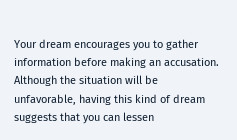Your dream encourages you to gather information before making an accusation. Although the situation will be unfavorable, having this kind of dream suggests that you can lessen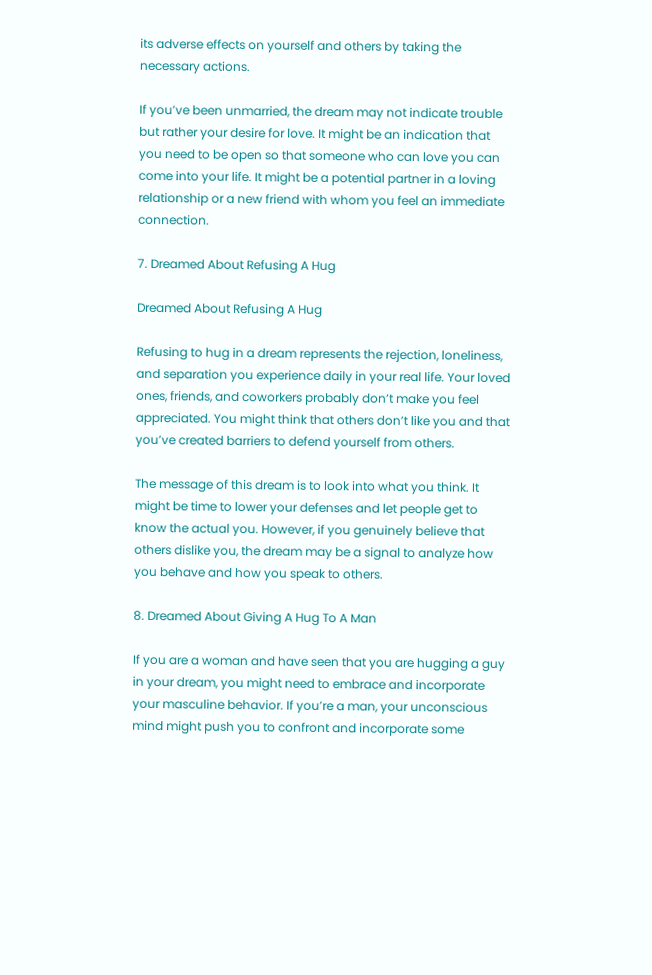its adverse effects on yourself and others by taking the necessary actions.

If you’ve been unmarried, the dream may not indicate trouble but rather your desire for love. It might be an indication that you need to be open so that someone who can love you can come into your life. It might be a potential partner in a loving relationship or a new friend with whom you feel an immediate connection.

7. Dreamed About Refusing A Hug

Dreamed About Refusing A Hug

Refusing to hug in a dream represents the rejection, loneliness, and separation you experience daily in your real life. Your loved ones, friends, and coworkers probably don’t make you feel appreciated. You might think that others don’t like you and that you’ve created barriers to defend yourself from others.

The message of this dream is to look into what you think. It might be time to lower your defenses and let people get to know the actual you. However, if you genuinely believe that others dislike you, the dream may be a signal to analyze how you behave and how you speak to others.

8. Dreamed About Giving A Hug To A Man

If you are a woman and have seen that you are hugging a guy in your dream, you might need to embrace and incorporate your masculine behavior. If you’re a man, your unconscious mind might push you to confront and incorporate some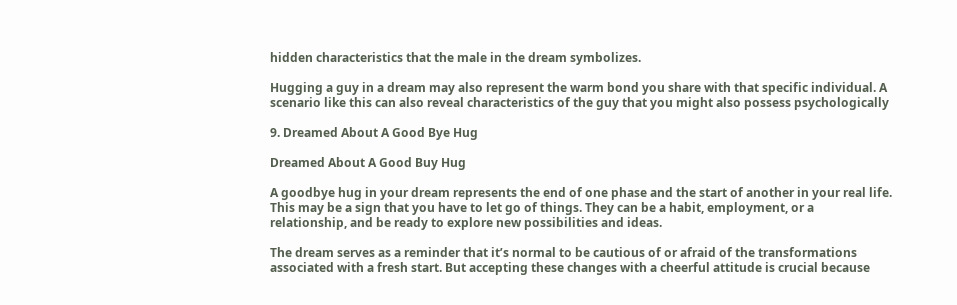hidden characteristics that the male in the dream symbolizes.

Hugging a guy in a dream may also represent the warm bond you share with that specific individual. A scenario like this can also reveal characteristics of the guy that you might also possess psychologically

9. Dreamed About A Good Bye Hug

Dreamed About A Good Buy Hug

A goodbye hug in your dream represents the end of one phase and the start of another in your real life. This may be a sign that you have to let go of things. They can be a habit, employment, or a relationship, and be ready to explore new possibilities and ideas.

The dream serves as a reminder that it’s normal to be cautious of or afraid of the transformations associated with a fresh start. But accepting these changes with a cheerful attitude is crucial because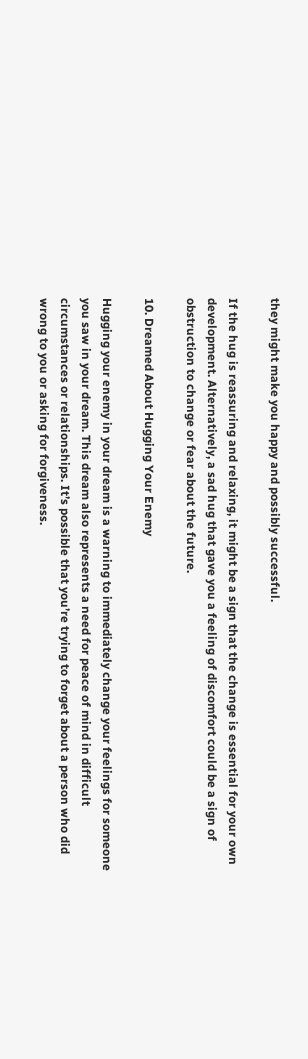they might make you happy and possibly successful.

If the hug is reassuring and relaxing, it might be a sign that the change is essential for your own development. Alternatively, a sad hug that gave you a feeling of discomfort could be a sign of obstruction to change or fear about the future.

10. Dreamed About Hugging Your Enemy

Hugging your enemy in your dream is a warning to immediately change your feelings for someone you saw in your dream. This dream also represents a need for peace of mind in difficult circumstances or relationships. It’s possible that you’re trying to forget about a person who did wrong to you or asking for forgiveness.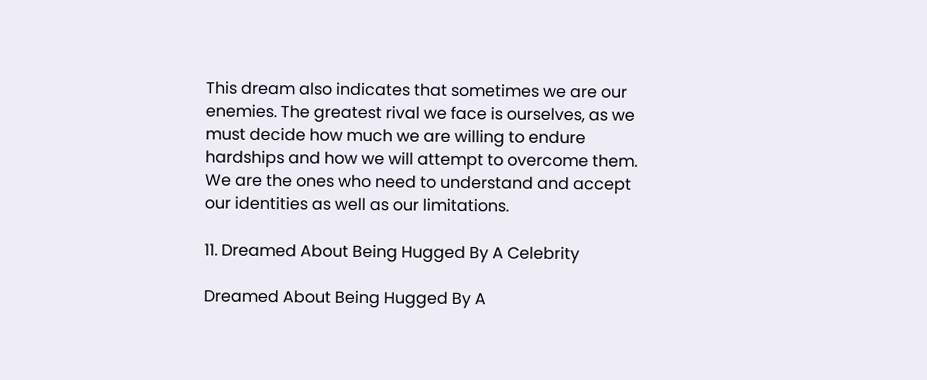This dream also indicates that sometimes we are our enemies. The greatest rival we face is ourselves, as we must decide how much we are willing to endure hardships and how we will attempt to overcome them. We are the ones who need to understand and accept our identities as well as our limitations.

11. Dreamed About Being Hugged By A Celebrity

Dreamed About Being Hugged By A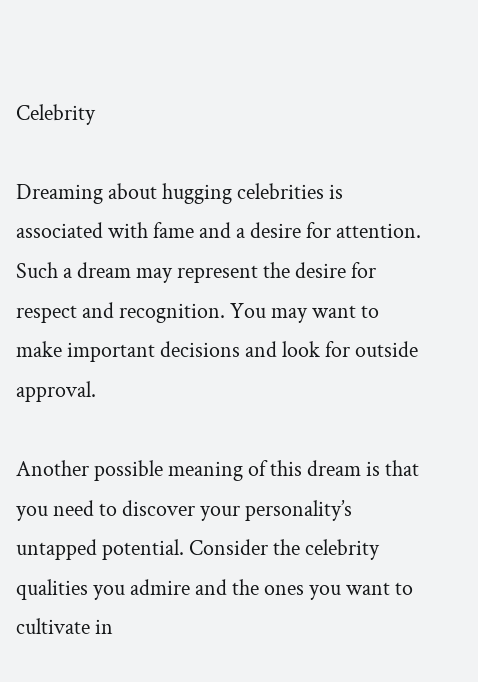Celebrity

Dreaming about hugging celebrities is associated with fame and a desire for attention. Such a dream may represent the desire for respect and recognition. You may want to make important decisions and look for outside approval.

Another possible meaning of this dream is that you need to discover your personality’s untapped potential. Consider the celebrity qualities you admire and the ones you want to cultivate in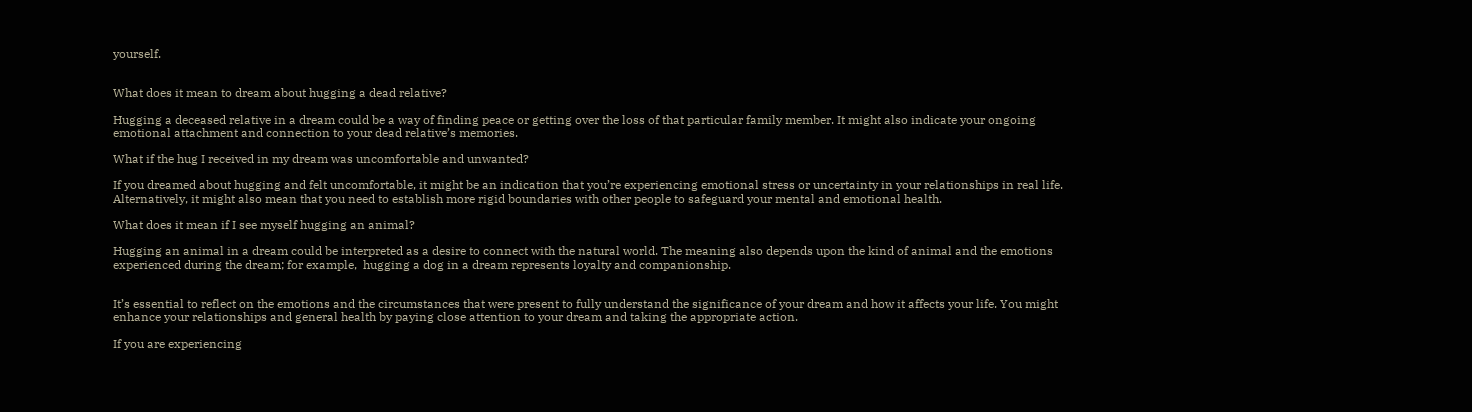yourself.


What does it mean to dream about hugging a dead relative?

Hugging a deceased relative in a dream could be a way of finding peace or getting over the loss of that particular family member. It might also indicate your ongoing emotional attachment and connection to your dead relative’s memories.

What if the hug I received in my dream was uncomfortable and unwanted?

If you dreamed about hugging and felt uncomfortable, it might be an indication that you’re experiencing emotional stress or uncertainty in your relationships in real life. Alternatively, it might also mean that you need to establish more rigid boundaries with other people to safeguard your mental and emotional health.

What does it mean if I see myself hugging an animal?

Hugging an animal in a dream could be interpreted as a desire to connect with the natural world. The meaning also depends upon the kind of animal and the emotions experienced during the dream; for example,  hugging a dog in a dream represents loyalty and companionship.


It’s essential to reflect on the emotions and the circumstances that were present to fully understand the significance of your dream and how it affects your life. You might enhance your relationships and general health by paying close attention to your dream and taking the appropriate action.

If you are experiencing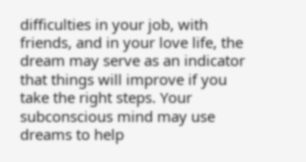difficulties in your job, with friends, and in your love life, the dream may serve as an indicator that things will improve if you take the right steps. Your subconscious mind may use dreams to help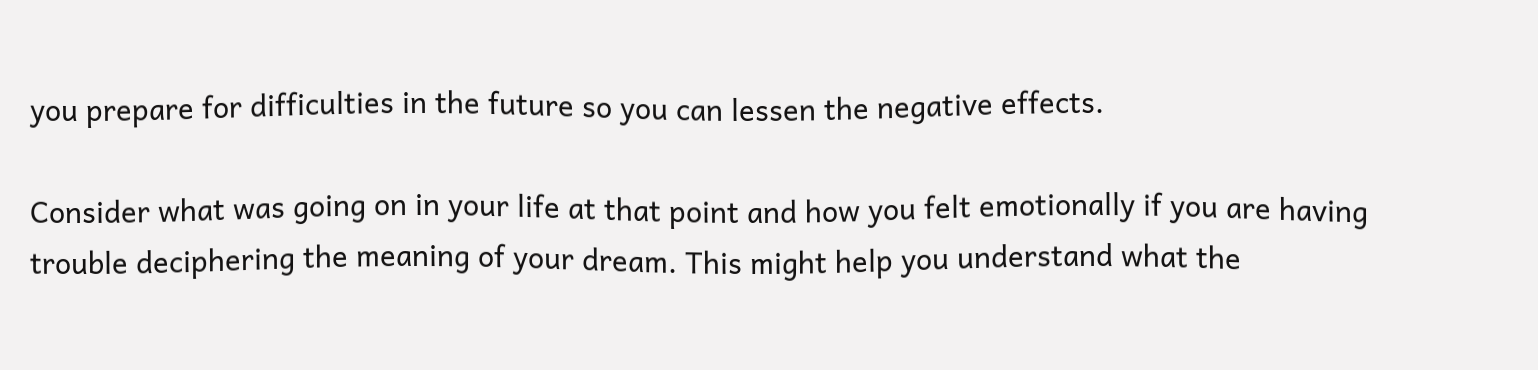you prepare for difficulties in the future so you can lessen the negative effects.

Consider what was going on in your life at that point and how you felt emotionally if you are having trouble deciphering the meaning of your dream. This might help you understand what the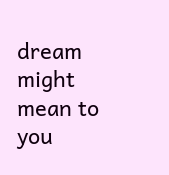dream might mean to you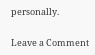personally.

Leave a Comment